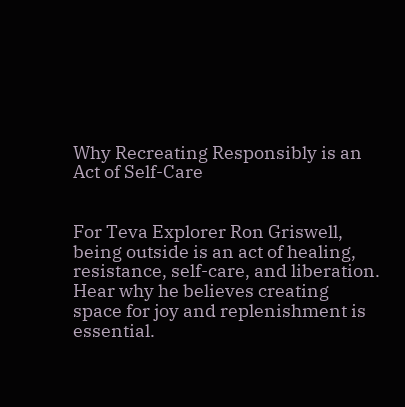Why Recreating Responsibly is an Act of Self-Care


For Teva Explorer Ron Griswell, being outside is an act of healing, resistance, self-care, and liberation. Hear why he believes creating space for joy and replenishment is essential.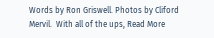Words by Ron Griswell. Photos by Cliford Mervil.  With all of the ups, Read More